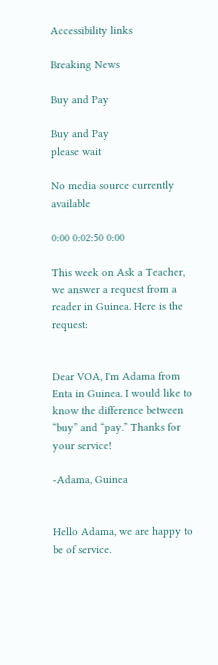Accessibility links

Breaking News

Buy and Pay

Buy and Pay
please wait

No media source currently available

0:00 0:02:50 0:00

This week on Ask a Teacher, we answer a request from a reader in Guinea. Here is the request:


Dear VOA, I'm Adama from Enta in Guinea. I would like to know the difference between “buy” and “pay.” Thanks for your service!

-Adama, Guinea


Hello Adama, we are happy to be of service.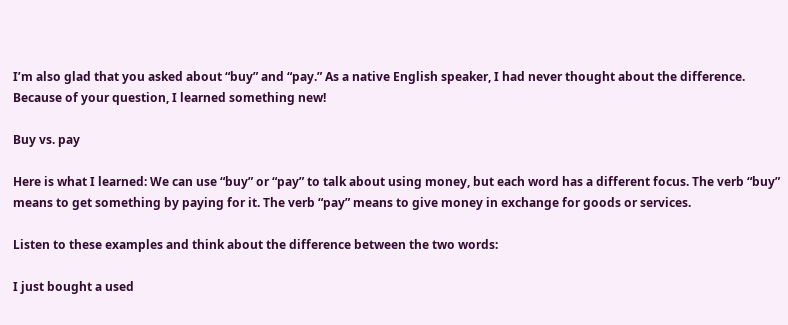I’m also glad that you asked about “buy” and “pay.” As a native English speaker, I had never thought about the difference. Because of your question, I learned something new!

Buy vs. pay

Here is what I learned: We can use “buy” or “pay” to talk about using money, but each word has a different focus. The verb “buy” means to get something by paying for it. The verb “pay” means to give money in exchange for goods or services.

Listen to these examples and think about the difference between the two words:

I just bought a used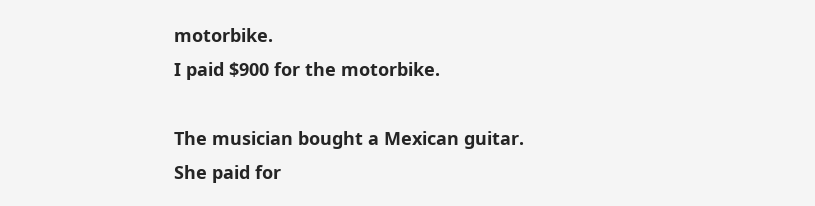motorbike.
I paid $900 for the motorbike.

The musician bought a Mexican guitar.
She paid for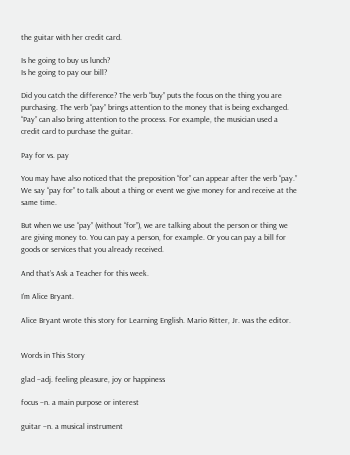the guitar with her credit card.

Is he going to buy us lunch?
Is he going to pay our bill?

Did you catch the difference? The verb “buy” puts the focus on the thing you are purchasing. The verb “pay” brings attention to the money that is being exchanged. “Pay” can also bring attention to the process. For example, the musician used a credit card to purchase the guitar.

Pay for vs. pay

You may have also noticed that the preposition “for” can appear after the verb “pay.” We say “pay for” to talk about a thing or event we give money for and receive at the same time.

But when we use “pay” (without “for”), we are talking about the person or thing we are giving money to. You can pay a person, for example. Or you can pay a bill for goods or services that you already received.

And that’s Ask a Teacher for this week.

I’m Alice Bryant.

Alice Bryant wrote this story for Learning English. Mario Ritter, Jr. was the editor.


Words in This Story

glad –adj. feeling pleasure, joy or happiness

focus –n. a main purpose or interest

guitar –n. a musical instrument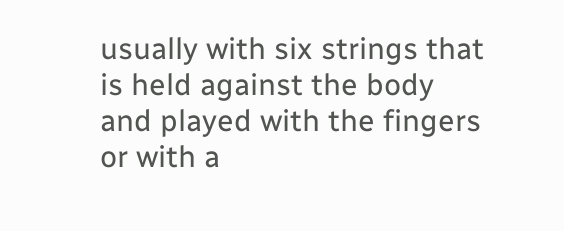usually with six strings that is held against the body and played with the fingers or with a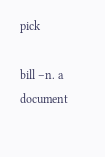pick

bill –n. a document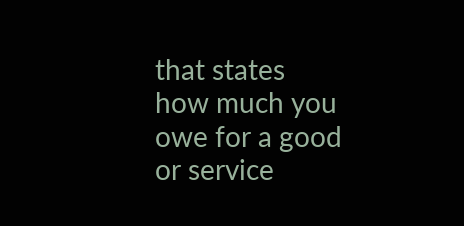that states how much you owe for a good or service